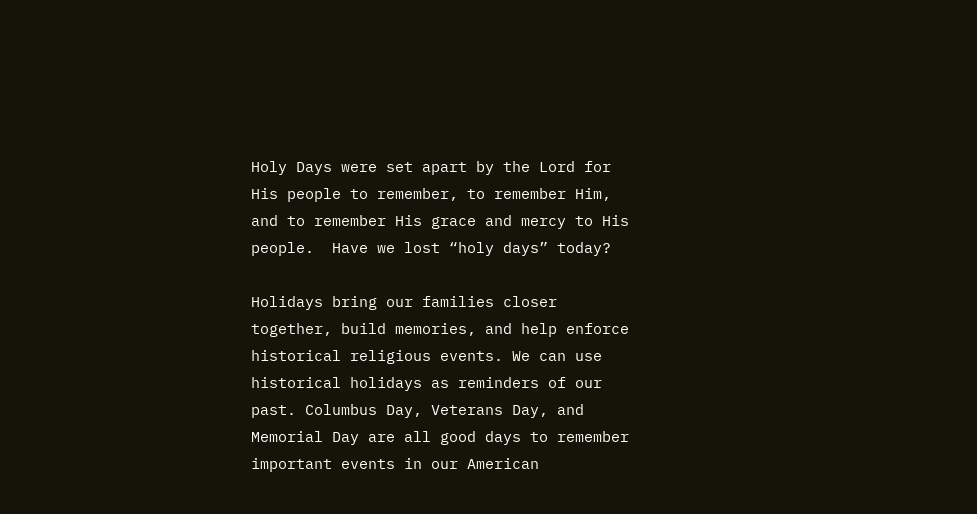Holy Days were set apart by the Lord for His people to remember, to remember Him, and to remember His grace and mercy to His people.  Have we lost “holy days” today?

Holidays bring our families closer together, build memories, and help enforce historical religious events. We can use historical holidays as reminders of our past. Columbus Day, Veterans Day, and Memorial Day are all good days to remember important events in our American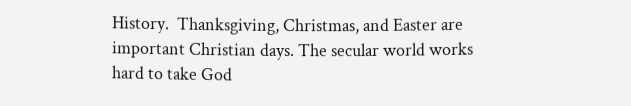History.  Thanksgiving, Christmas, and Easter are important Christian days. The secular world works hard to take God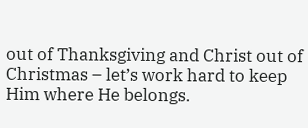out of Thanksgiving and Christ out of Christmas – let’s work hard to keep Him where He belongs.